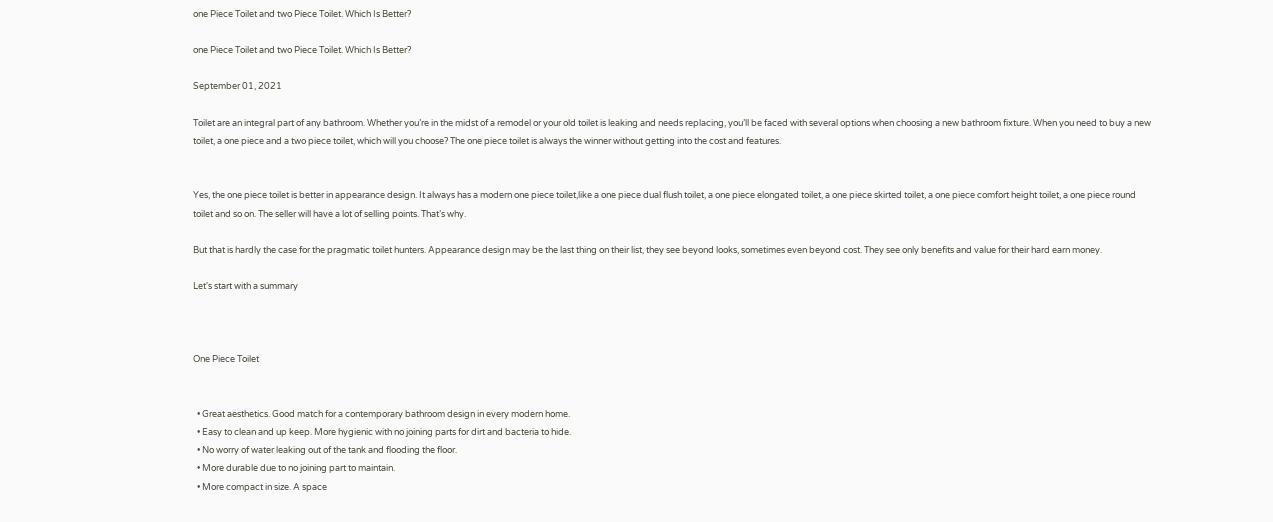one Piece Toilet and two Piece Toilet. Which Is Better?

one Piece Toilet and two Piece Toilet. Which Is Better?

September 01, 2021

Toilet are an integral part of any bathroom. Whether you’re in the midst of a remodel or your old toilet is leaking and needs replacing, you’ll be faced with several options when choosing a new bathroom fixture. When you need to buy a new toilet, a one piece and a two piece toilet, which will you choose? The one piece toilet is always the winner without getting into the cost and features.


Yes, the one piece toilet is better in appearance design. It always has a modern one piece toilet,like a one piece dual flush toilet, a one piece elongated toilet, a one piece skirted toilet, a one piece comfort height toilet, a one piece round toilet and so on. The seller will have a lot of selling points. That’s why.

But that is hardly the case for the pragmatic toilet hunters. Appearance design may be the last thing on their list, they see beyond looks, sometimes even beyond cost. They see only benefits and value for their hard earn money.

Let's start with a summary



One Piece Toilet


  • Great aesthetics. Good match for a contemporary bathroom design in every modern home.
  • Easy to clean and up keep. More hygienic with no joining parts for dirt and bacteria to hide.
  • No worry of water leaking out of the tank and flooding the floor.
  • More durable due to no joining part to maintain.
  • More compact in size. A space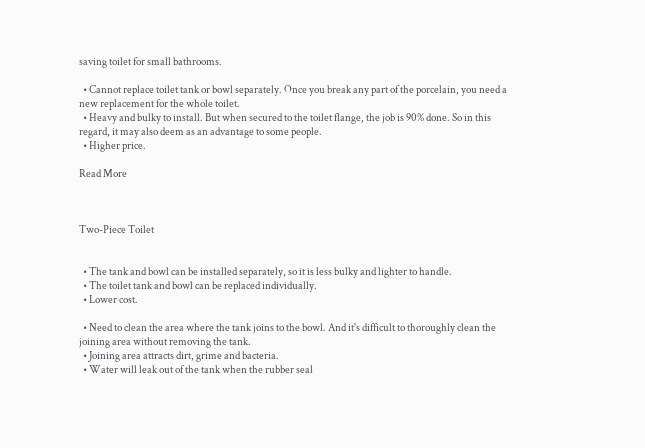saving toilet for small bathrooms.

  • Cannot replace toilet tank or bowl separately. Once you break any part of the porcelain, you need a new replacement for the whole toilet.
  • Heavy and bulky to install. But when secured to the toilet flange, the job is 90% done. So in this regard, it may also deem as an advantage to some people.
  • Higher price.

Read More



Two-Piece Toilet


  • The tank and bowl can be installed separately, so it is less bulky and lighter to handle.
  • The toilet tank and bowl can be replaced individually.
  • Lower cost.

  • Need to clean the area where the tank joins to the bowl. And it's difficult to thoroughly clean the joining area without removing the tank.
  • Joining area attracts dirt, grime and bacteria.
  • Water will leak out of the tank when the rubber seal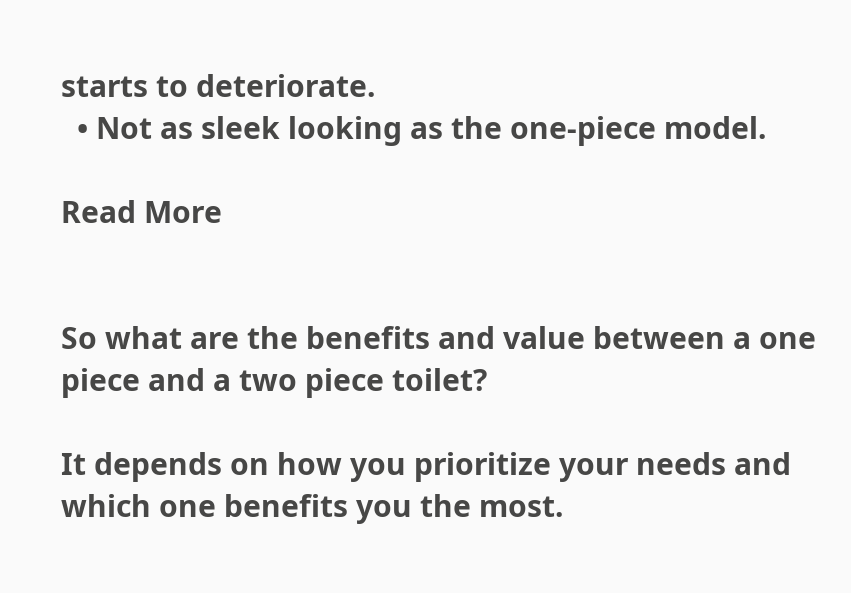starts to deteriorate.
  • Not as sleek looking as the one-piece model.

Read More


So what are the benefits and value between a one piece and a two piece toilet?

It depends on how you prioritize your needs and which one benefits you the most.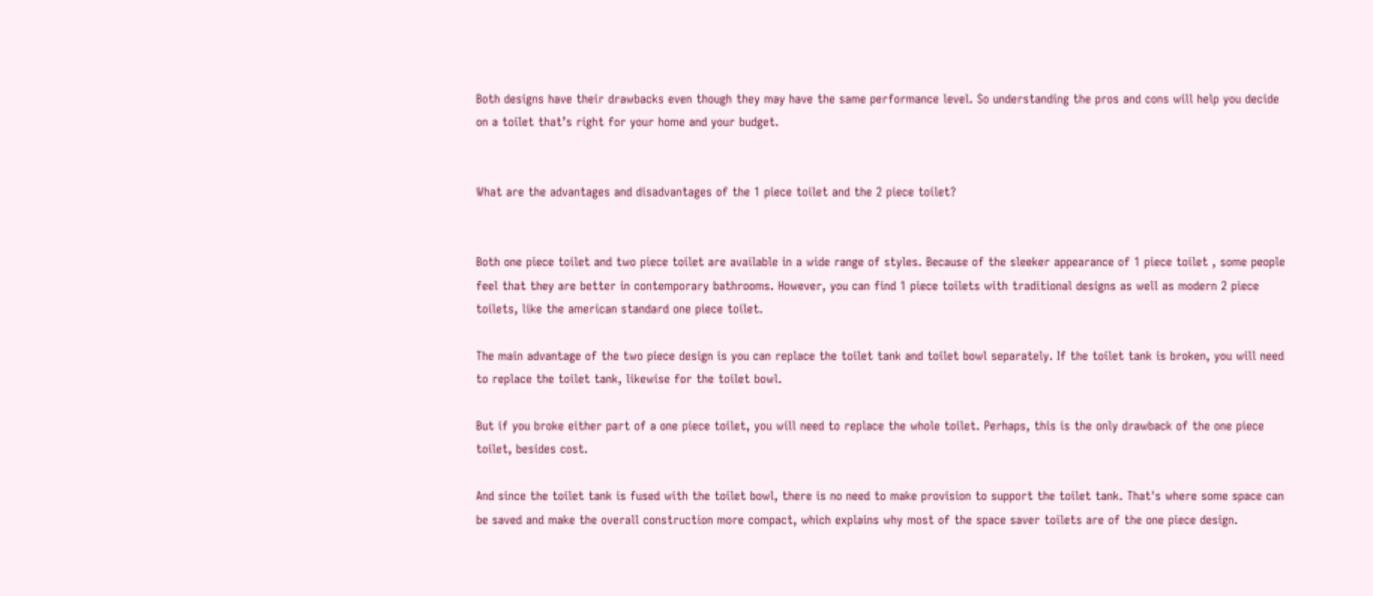Both designs have their drawbacks even though they may have the same performance level. So understanding the pros and cons will help you decide on a toilet that’s right for your home and your budget.


What are the advantages and disadvantages of the 1 piece toilet and the 2 piece toilet?


Both one piece toilet and two piece toilet are available in a wide range of styles. Because of the sleeker appearance of 1 piece toilet , some people feel that they are better in contemporary bathrooms. However, you can find 1 piece toilets with traditional designs as well as modern 2 piece toilets, like the american standard one piece toilet.

The main advantage of the two piece design is you can replace the toilet tank and toilet bowl separately. If the toilet tank is broken, you will need to replace the toilet tank, likewise for the toilet bowl.

But if you broke either part of a one piece toilet, you will need to replace the whole toilet. Perhaps, this is the only drawback of the one piece toilet, besides cost.

And since the toilet tank is fused with the toilet bowl, there is no need to make provision to support the toilet tank. That's where some space can be saved and make the overall construction more compact, which explains why most of the space saver toilets are of the one piece design.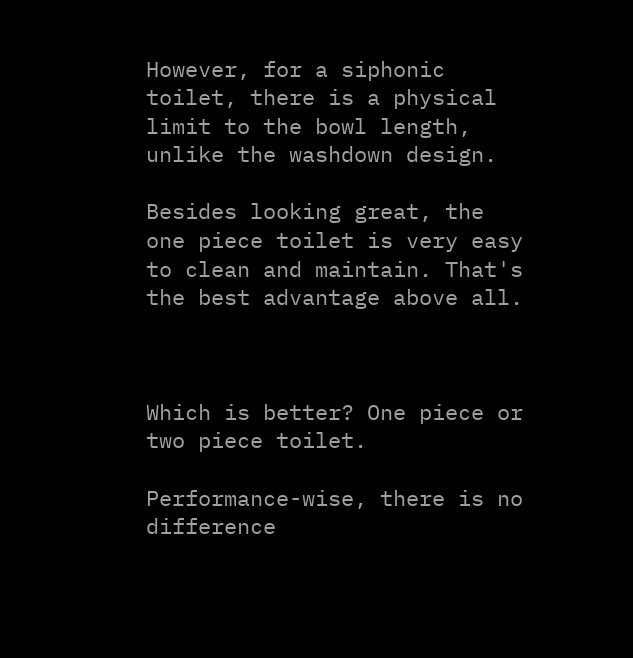However, for a siphonic toilet, there is a physical limit to the bowl length, unlike the washdown design.

Besides looking great, the one piece toilet is very easy to clean and maintain. That's the best advantage above all.



Which is better? One piece or two piece toilet.

Performance-wise, there is no difference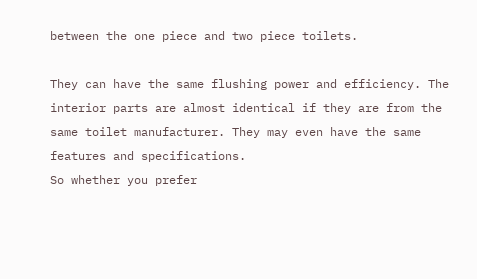between the one piece and two piece toilets.

They can have the same flushing power and efficiency. The interior parts are almost identical if they are from the same toilet manufacturer. They may even have the same features and specifications.
So whether you prefer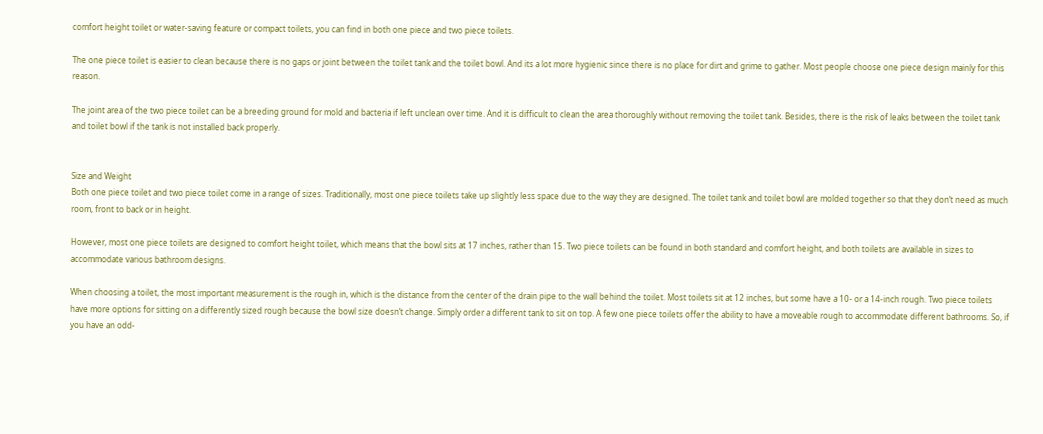comfort height toilet or water-saving feature or compact toilets, you can find in both one piece and two piece toilets.

The one piece toilet is easier to clean because there is no gaps or joint between the toilet tank and the toilet bowl. And its a lot more hygienic since there is no place for dirt and grime to gather. Most people choose one piece design mainly for this reason.

The joint area of the two piece toilet can be a breeding ground for mold and bacteria if left unclean over time. And it is difficult to clean the area thoroughly without removing the toilet tank. Besides, there is the risk of leaks between the toilet tank and toilet bowl if the tank is not installed back properly.


Size and Weight
Both one piece toilet and two piece toilet come in a range of sizes. Traditionally, most one piece toilets take up slightly less space due to the way they are designed. The toilet tank and toilet bowl are molded together so that they don’t need as much room, front to back or in height.

However, most one piece toilets are designed to comfort height toilet, which means that the bowl sits at 17 inches, rather than 15. Two piece toilets can be found in both standard and comfort height, and both toilets are available in sizes to accommodate various bathroom designs.

When choosing a toilet, the most important measurement is the rough in, which is the distance from the center of the drain pipe to the wall behind the toilet. Most toilets sit at 12 inches, but some have a 10- or a 14-inch rough. Two piece toilets have more options for sitting on a differently sized rough because the bowl size doesn’t change. Simply order a different tank to sit on top. A few one piece toilets offer the ability to have a moveable rough to accommodate different bathrooms. So, if you have an odd-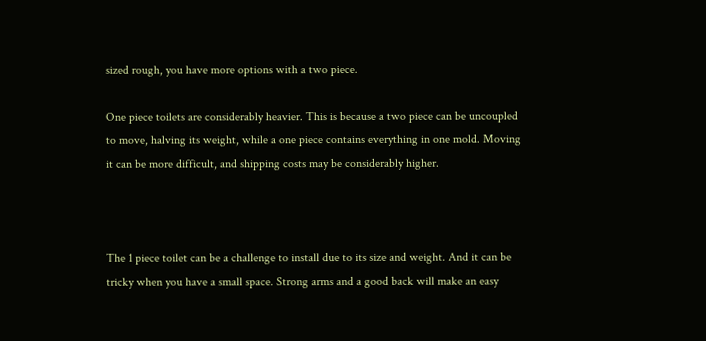sized rough, you have more options with a two piece.

One piece toilets are considerably heavier. This is because a two piece can be uncoupled to move, halving its weight, while a one piece contains everything in one mold. Moving it can be more difficult, and shipping costs may be considerably higher.



The 1 piece toilet can be a challenge to install due to its size and weight. And it can be tricky when you have a small space. Strong arms and a good back will make an easy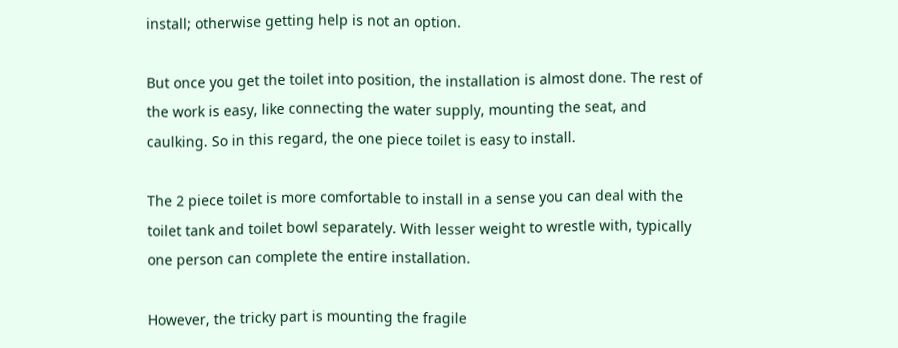install; otherwise getting help is not an option.

But once you get the toilet into position, the installation is almost done. The rest of the work is easy, like connecting the water supply, mounting the seat, and caulking. So in this regard, the one piece toilet is easy to install.

The 2 piece toilet is more comfortable to install in a sense you can deal with the toilet tank and toilet bowl separately. With lesser weight to wrestle with, typically one person can complete the entire installation.

However, the tricky part is mounting the fragile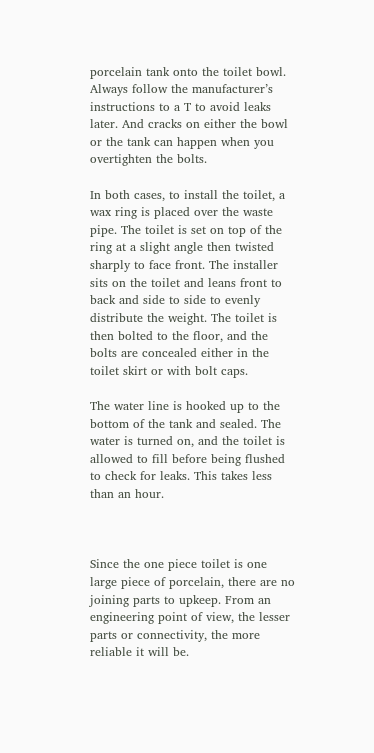porcelain tank onto the toilet bowl. Always follow the manufacturer’s instructions to a T to avoid leaks later. And cracks on either the bowl or the tank can happen when you overtighten the bolts.

In both cases, to install the toilet, a wax ring is placed over the waste pipe. The toilet is set on top of the ring at a slight angle then twisted sharply to face front. The installer sits on the toilet and leans front to back and side to side to evenly distribute the weight. The toilet is then bolted to the floor, and the bolts are concealed either in the toilet skirt or with bolt caps.

The water line is hooked up to the bottom of the tank and sealed. The water is turned on, and the toilet is allowed to fill before being flushed to check for leaks. This takes less than an hour.



Since the one piece toilet is one large piece of porcelain, there are no joining parts to upkeep. From an engineering point of view, the lesser parts or connectivity, the more reliable it will be.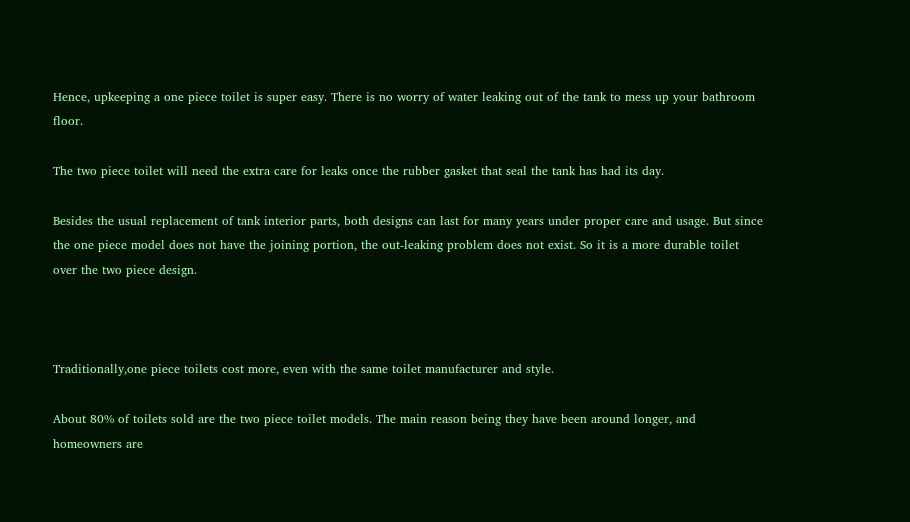Hence, upkeeping a one piece toilet is super easy. There is no worry of water leaking out of the tank to mess up your bathroom floor.

The two piece toilet will need the extra care for leaks once the rubber gasket that seal the tank has had its day.

Besides the usual replacement of tank interior parts, both designs can last for many years under proper care and usage. But since the one piece model does not have the joining portion, the out-leaking problem does not exist. So it is a more durable toilet over the two piece design.



Traditionally,one piece toilets cost more, even with the same toilet manufacturer and style.

About 80% of toilets sold are the two piece toilet models. The main reason being they have been around longer, and homeowners are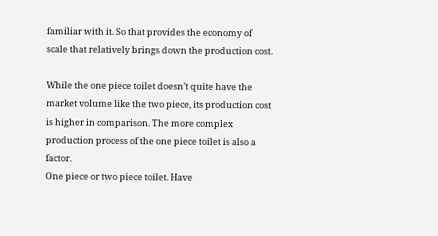familiar with it. So that provides the economy of scale that relatively brings down the production cost.

While the one piece toilet doesn’t quite have the market volume like the two piece, its production cost is higher in comparison. The more complex production process of the one piece toilet is also a factor.
One piece or two piece toilet. Have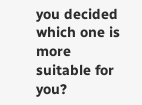you decided which one is more suitable for you?